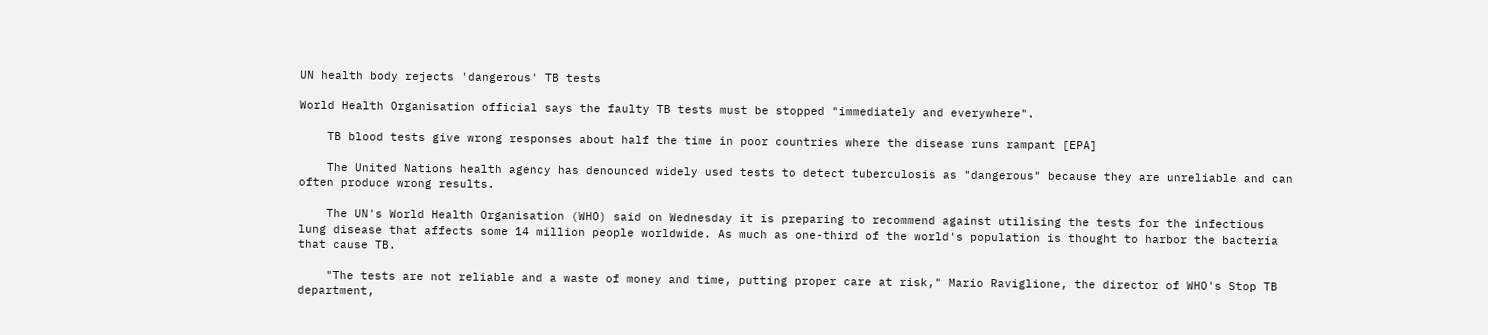UN health body rejects 'dangerous' TB tests

World Health Organisation official says the faulty TB tests must be stopped "immediately and everywhere".

    TB blood tests give wrong responses about half the time in poor countries where the disease runs rampant [EPA]

    The United Nations health agency has denounced widely used tests to detect tuberculosis as "dangerous" because they are unreliable and can often produce wrong results.

    The UN's World Health Organisation (WHO) said on Wednesday it is preparing to recommend against utilising the tests for the infectious lung disease that affects some 14 million people worldwide. As much as one-third of the world's population is thought to harbor the bacteria that cause TB.

    "The tests are not reliable and a waste of money and time, putting proper care at risk," Mario Raviglione, the director of WHO's Stop TB department,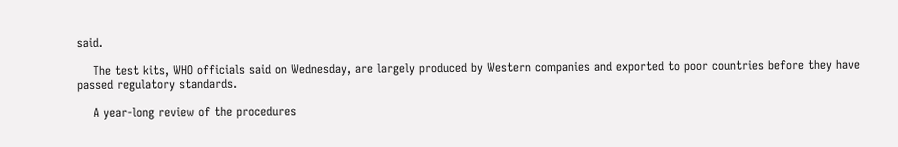said.

    The test kits, WHO officials said on Wednesday, are largely produced by Western companies and exported to poor countries before they have passed regulatory standards.

    A year-long review of the procedures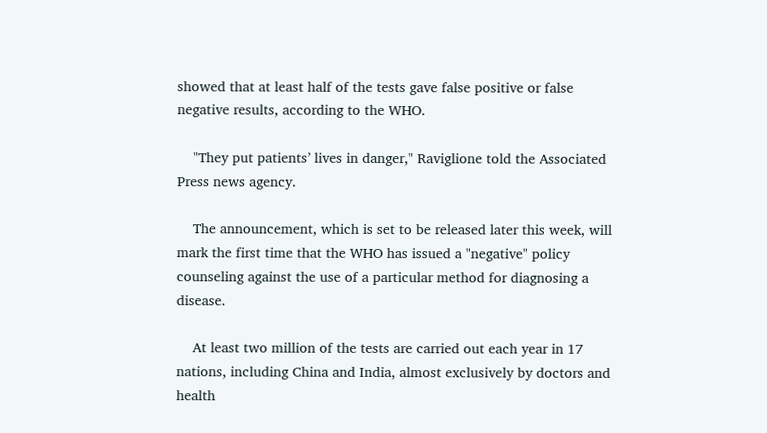showed that at least half of the tests gave false positive or false negative results, according to the WHO.

    "They put patients’ lives in danger," Raviglione told the Associated Press news agency.

    The announcement, which is set to be released later this week, will mark the first time that the WHO has issued a "negative" policy  counseling against the use of a particular method for diagnosing a disease.

    At least two million of the tests are carried out each year in 17 nations, including China and India, almost exclusively by doctors and health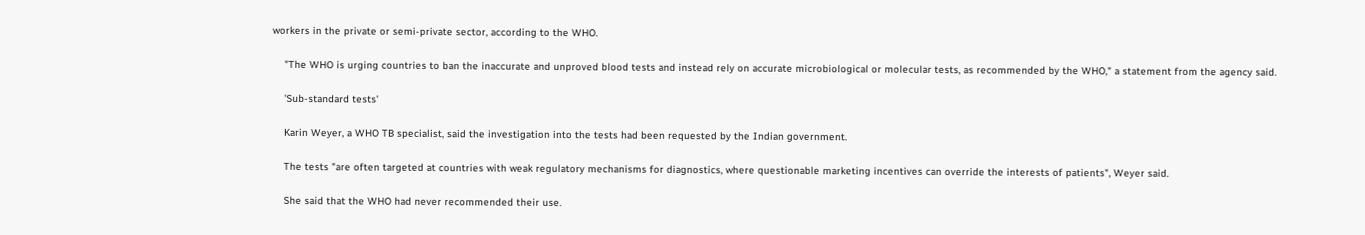workers in the private or semi-private sector, according to the WHO.

    "The WHO is urging countries to ban the inaccurate and unproved blood tests and instead rely on accurate microbiological or molecular tests, as recommended by the WHO," a statement from the agency said.

    'Sub-standard tests'

    Karin Weyer, a WHO TB specialist, said the investigation into the tests had been requested by the Indian government.

    The tests "are often targeted at countries with weak regulatory mechanisms for diagnostics, where questionable marketing incentives can override the interests of patients", Weyer said.

    She said that the WHO had never recommended their use.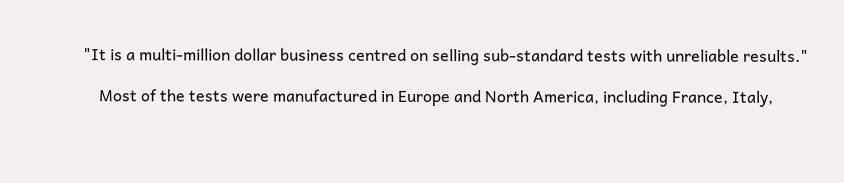"It is a multi-million dollar business centred on selling sub-standard tests with unreliable results."

    Most of the tests were manufactured in Europe and North America, including France, Italy,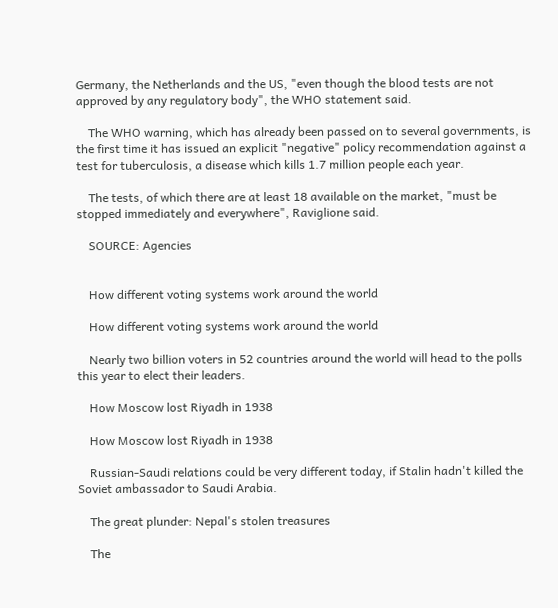Germany, the Netherlands and the US, "even though the blood tests are not approved by any regulatory body", the WHO statement said.

    The WHO warning, which has already been passed on to several governments, is the first time it has issued an explicit "negative" policy recommendation against a test for tuberculosis, a disease which kills 1.7 million people each year.

    The tests, of which there are at least 18 available on the market, "must be stopped immediately and everywhere", Raviglione said.

    SOURCE: Agencies


    How different voting systems work around the world

    How different voting systems work around the world

    Nearly two billion voters in 52 countries around the world will head to the polls this year to elect their leaders.

    How Moscow lost Riyadh in 1938

    How Moscow lost Riyadh in 1938

    Russian-Saudi relations could be very different today, if Stalin hadn't killed the Soviet ambassador to Saudi Arabia.

    The great plunder: Nepal's stolen treasures

    The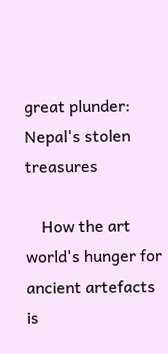great plunder: Nepal's stolen treasures

    How the art world's hunger for ancient artefacts is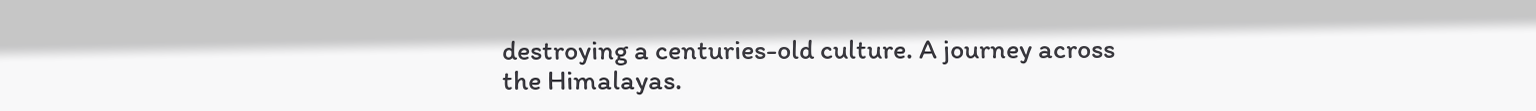destroying a centuries-old culture. A journey across the Himalayas.